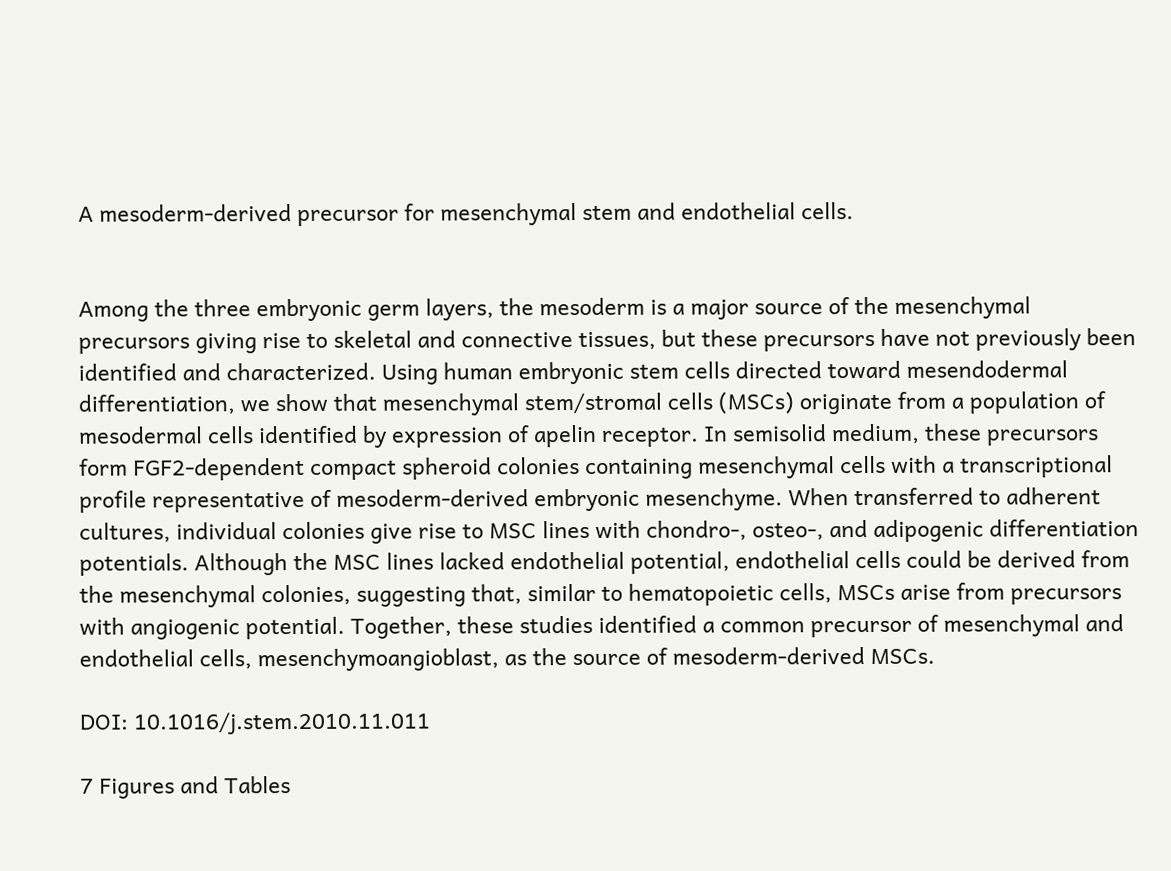A mesoderm-derived precursor for mesenchymal stem and endothelial cells.


Among the three embryonic germ layers, the mesoderm is a major source of the mesenchymal precursors giving rise to skeletal and connective tissues, but these precursors have not previously been identified and characterized. Using human embryonic stem cells directed toward mesendodermal differentiation, we show that mesenchymal stem/stromal cells (MSCs) originate from a population of mesodermal cells identified by expression of apelin receptor. In semisolid medium, these precursors form FGF2-dependent compact spheroid colonies containing mesenchymal cells with a transcriptional profile representative of mesoderm-derived embryonic mesenchyme. When transferred to adherent cultures, individual colonies give rise to MSC lines with chondro-, osteo-, and adipogenic differentiation potentials. Although the MSC lines lacked endothelial potential, endothelial cells could be derived from the mesenchymal colonies, suggesting that, similar to hematopoietic cells, MSCs arise from precursors with angiogenic potential. Together, these studies identified a common precursor of mesenchymal and endothelial cells, mesenchymoangioblast, as the source of mesoderm-derived MSCs.

DOI: 10.1016/j.stem.2010.11.011

7 Figures and Tables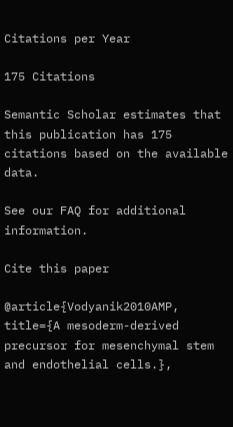Citations per Year

175 Citations

Semantic Scholar estimates that this publication has 175 citations based on the available data.

See our FAQ for additional information.

Cite this paper

@article{Vodyanik2010AMP, title={A mesoderm-derived precursor for mesenchymal stem and endothelial cells.},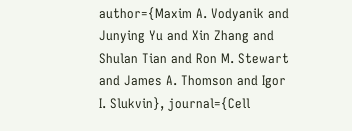author={Maxim A. Vodyanik and Junying Yu and Xin Zhang and Shulan Tian and Ron M. Stewart and James A. Thomson and Igor I. Slukvin}, journal={Cell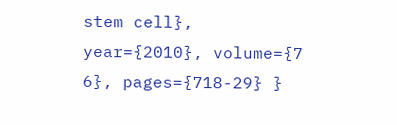stem cell}, year={2010}, volume={7 6}, pages={718-29} }